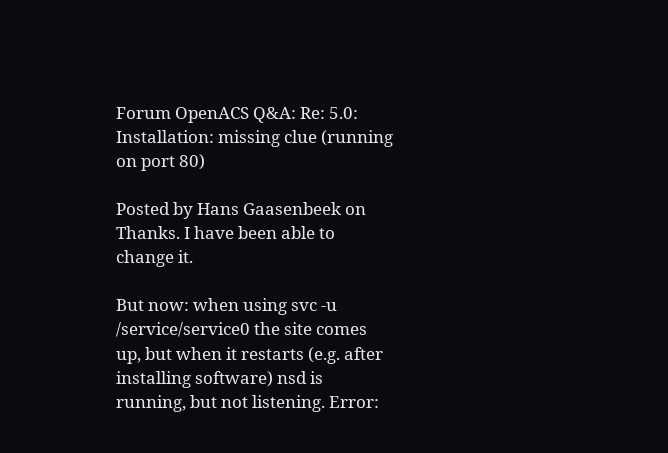Forum OpenACS Q&A: Re: 5.0: Installation: missing clue (running on port 80)

Posted by Hans Gaasenbeek on
Thanks. I have been able to change it.

But now: when using svc -u /service/service0 the site comes up, but when it restarts (e.g. after installing software) nsd is running, but not listening. Error: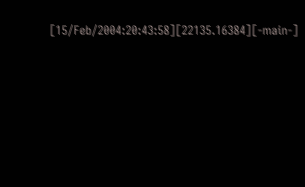[15/Feb/2004:20:43:58][22135.16384][-main-]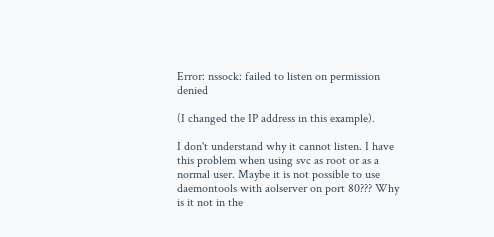Error: nssock: failed to listen on permission denied

(I changed the IP address in this example).

I don't understand why it cannot listen. I have this problem when using svc as root or as a normal user. Maybe it is not possible to use daemontools with aolserver on port 80??? Why is it not in the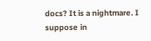docs? It is a nightmare. I suppose in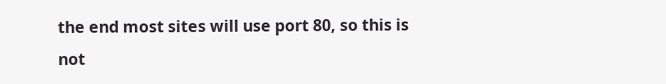the end most sites will use port 80, so this is not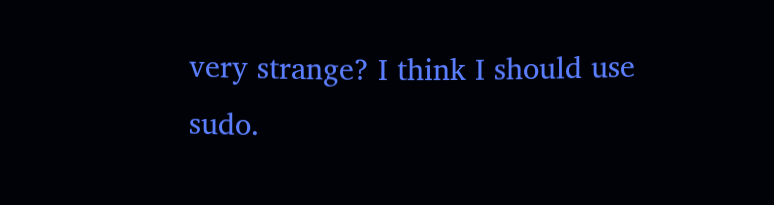very strange? I think I should use sudo.